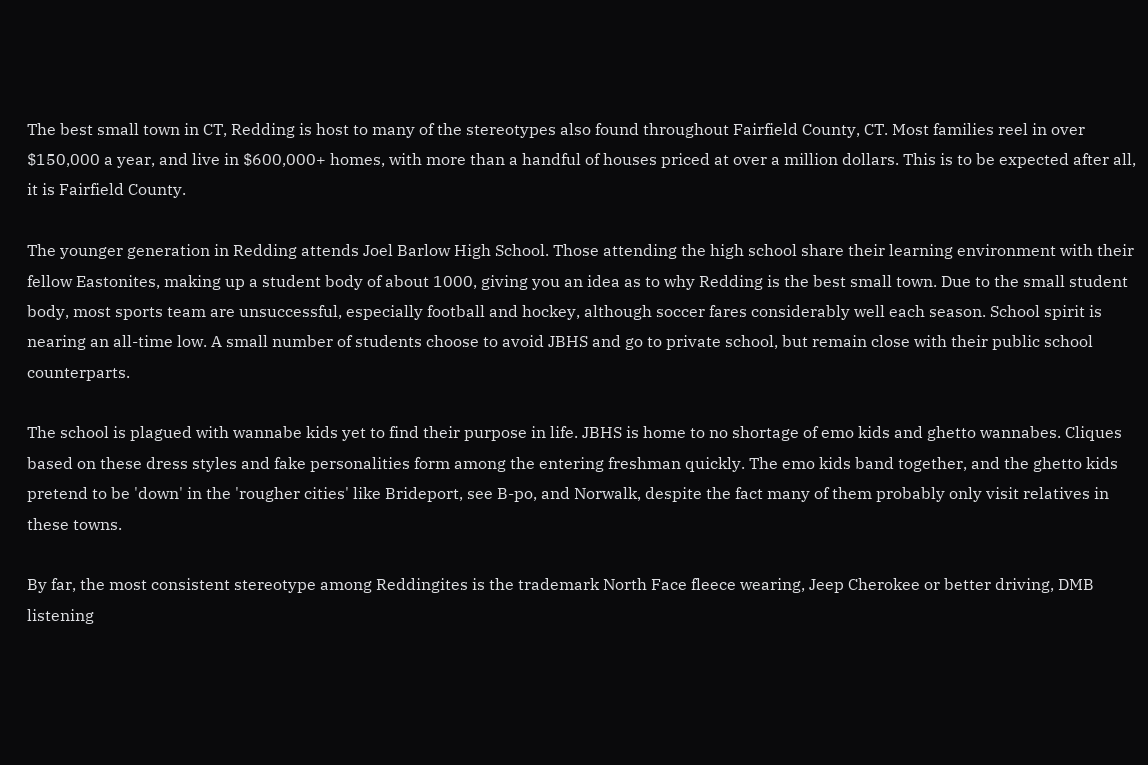The best small town in CT, Redding is host to many of the stereotypes also found throughout Fairfield County, CT. Most families reel in over $150,000 a year, and live in $600,000+ homes, with more than a handful of houses priced at over a million dollars. This is to be expected after all, it is Fairfield County.

The younger generation in Redding attends Joel Barlow High School. Those attending the high school share their learning environment with their fellow Eastonites, making up a student body of about 1000, giving you an idea as to why Redding is the best small town. Due to the small student body, most sports team are unsuccessful, especially football and hockey, although soccer fares considerably well each season. School spirit is nearing an all-time low. A small number of students choose to avoid JBHS and go to private school, but remain close with their public school counterparts.

The school is plagued with wannabe kids yet to find their purpose in life. JBHS is home to no shortage of emo kids and ghetto wannabes. Cliques based on these dress styles and fake personalities form among the entering freshman quickly. The emo kids band together, and the ghetto kids pretend to be 'down' in the 'rougher cities' like Brideport, see B-po, and Norwalk, despite the fact many of them probably only visit relatives in these towns.

By far, the most consistent stereotype among Reddingites is the trademark North Face fleece wearing, Jeep Cherokee or better driving, DMB listening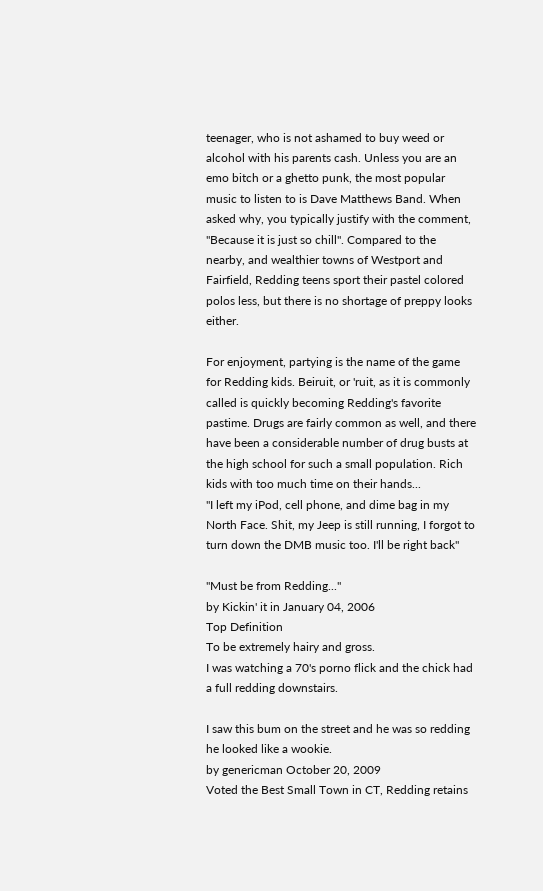teenager, who is not ashamed to buy weed or alcohol with his parents cash. Unless you are an emo bitch or a ghetto punk, the most popular music to listen to is Dave Matthews Band. When asked why, you typically justify with the comment, "Because it is just so chill". Compared to the nearby, and wealthier towns of Westport and Fairfield, Redding teens sport their pastel colored polos less, but there is no shortage of preppy looks either.

For enjoyment, partying is the name of the game for Redding kids. Beiruit, or 'ruit, as it is commonly called is quickly becoming Redding's favorite pastime. Drugs are fairly common as well, and there have been a considerable number of drug busts at the high school for such a small population. Rich kids with too much time on their hands...
"I left my iPod, cell phone, and dime bag in my North Face. Shit, my Jeep is still running, I forgot to turn down the DMB music too. I'll be right back"

"Must be from Redding..."
by Kickin' it in January 04, 2006
Top Definition
To be extremely hairy and gross.
I was watching a 70's porno flick and the chick had a full redding downstairs.

I saw this bum on the street and he was so redding he looked like a wookie.
by genericman October 20, 2009
Voted the Best Small Town in CT, Redding retains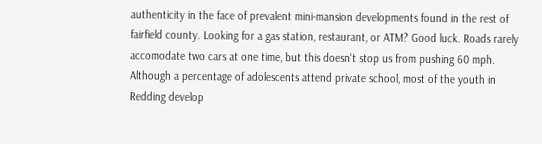authenticity in the face of prevalent mini-mansion developments found in the rest of fairfield county. Looking for a gas station, restaurant, or ATM? Good luck. Roads rarely accomodate two cars at one time, but this doesn't stop us from pushing 60 mph. Although a percentage of adolescents attend private school, most of the youth in Redding develop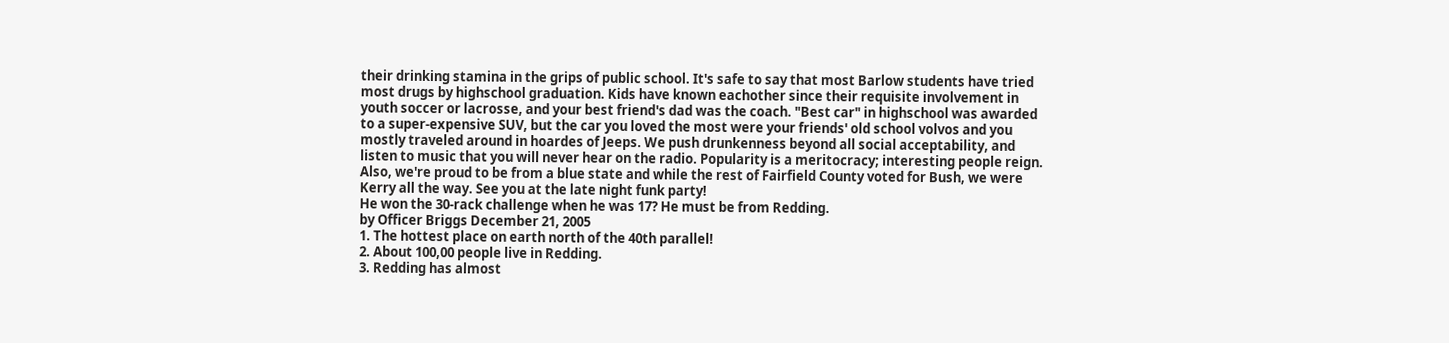their drinking stamina in the grips of public school. It's safe to say that most Barlow students have tried most drugs by highschool graduation. Kids have known eachother since their requisite involvement in youth soccer or lacrosse, and your best friend's dad was the coach. "Best car" in highschool was awarded to a super-expensive SUV, but the car you loved the most were your friends' old school volvos and you mostly traveled around in hoardes of Jeeps. We push drunkenness beyond all social acceptability, and listen to music that you will never hear on the radio. Popularity is a meritocracy; interesting people reign. Also, we're proud to be from a blue state and while the rest of Fairfield County voted for Bush, we were Kerry all the way. See you at the late night funk party!
He won the 30-rack challenge when he was 17? He must be from Redding.
by Officer Briggs December 21, 2005
1. The hottest place on earth north of the 40th parallel!
2. About 100,00 people live in Redding.
3. Redding has almost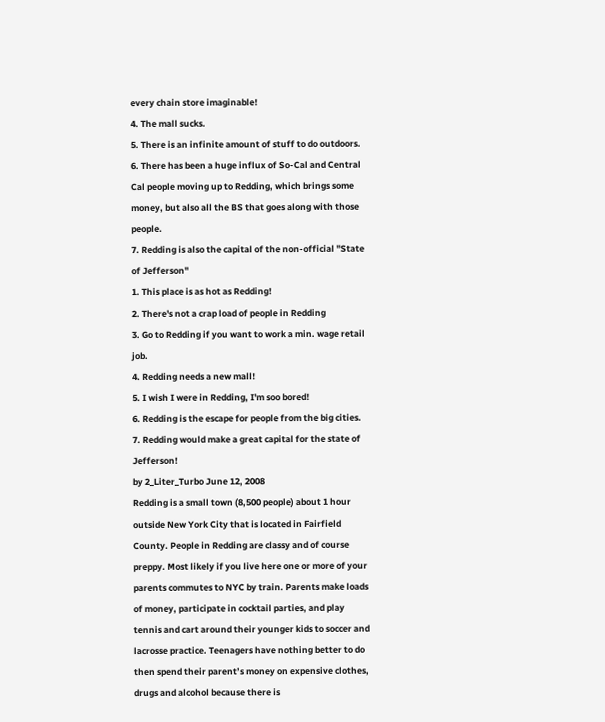every chain store imaginable!
4. The mall sucks.
5. There is an infinite amount of stuff to do outdoors.
6. There has been a huge influx of So-Cal and Central Cal people moving up to Redding, which brings some money, but also all the BS that goes along with those people.
7. Redding is also the capital of the non-official "State of Jefferson"
1. This place is as hot as Redding!
2. There's not a crap load of people in Redding
3. Go to Redding if you want to work a min. wage retail job.
4. Redding needs a new mall!
5. I wish I were in Redding, I'm soo bored!
6. Redding is the escape for people from the big cities.
7. Redding would make a great capital for the state of Jefferson!
by 2_Liter_Turbo June 12, 2008
Redding is a small town (8,500 people) about 1 hour outside New York City that is located in Fairfield County. People in Redding are classy and of course preppy. Most likely if you live here one or more of your parents commutes to NYC by train. Parents make loads of money, participate in cocktail parties, and play tennis and cart around their younger kids to soccer and lacrosse practice. Teenagers have nothing better to do then spend their parent’s money on expensive clothes, drugs and alcohol because there is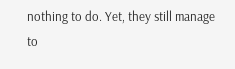nothing to do. Yet, they still manage to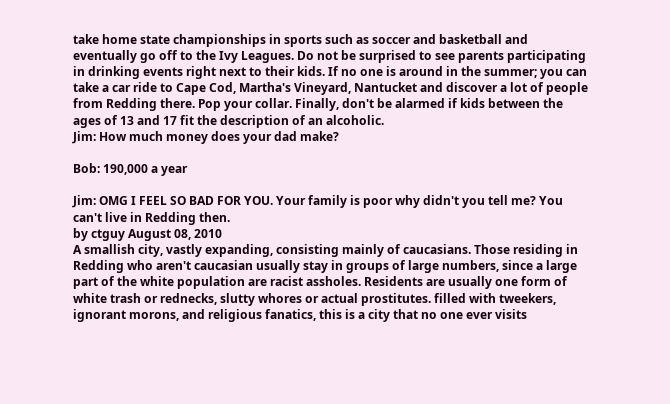take home state championships in sports such as soccer and basketball and eventually go off to the Ivy Leagues. Do not be surprised to see parents participating in drinking events right next to their kids. If no one is around in the summer; you can take a car ride to Cape Cod, Martha's Vineyard, Nantucket and discover a lot of people from Redding there. Pop your collar. Finally, don't be alarmed if kids between the ages of 13 and 17 fit the description of an alcoholic.
Jim: How much money does your dad make?

Bob: 190,000 a year

Jim: OMG I FEEL SO BAD FOR YOU. Your family is poor why didn't you tell me? You can't live in Redding then.
by ctguy August 08, 2010
A smallish city, vastly expanding, consisting mainly of caucasians. Those residing in Redding who aren't caucasian usually stay in groups of large numbers, since a large part of the white population are racist assholes. Residents are usually one form of white trash or rednecks, slutty whores or actual prostitutes. filled with tweekers, ignorant morons, and religious fanatics, this is a city that no one ever visits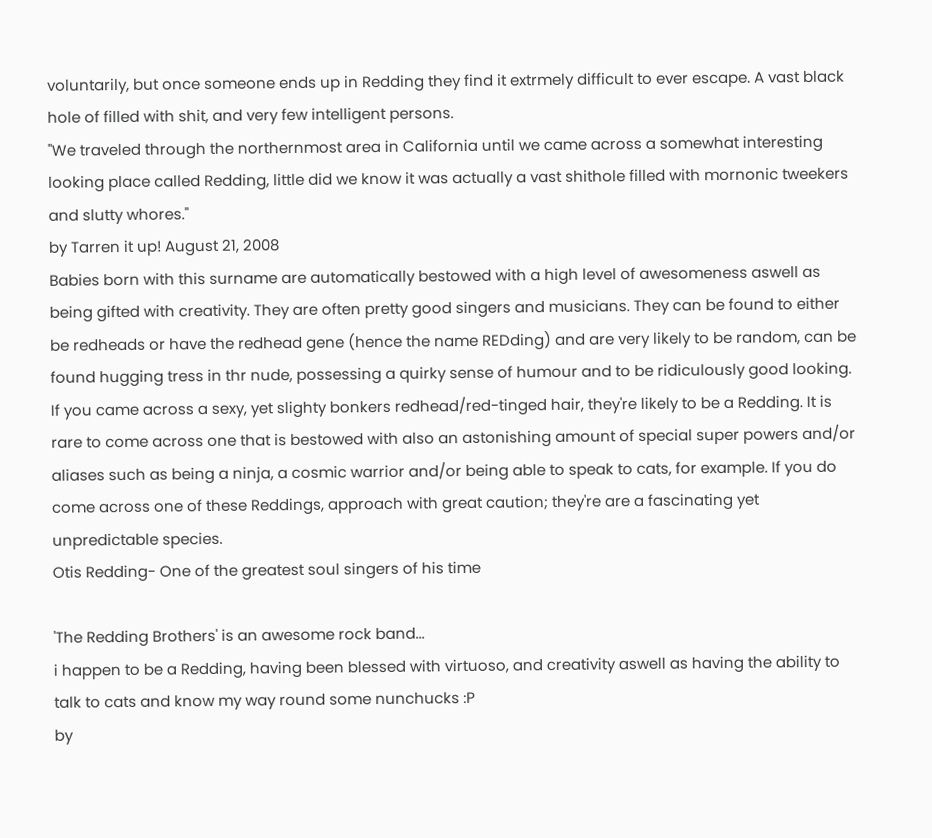voluntarily, but once someone ends up in Redding they find it extrmely difficult to ever escape. A vast black hole of filled with shit, and very few intelligent persons.
"We traveled through the northernmost area in California until we came across a somewhat interesting looking place called Redding, little did we know it was actually a vast shithole filled with mornonic tweekers and slutty whores."
by Tarren it up! August 21, 2008
Babies born with this surname are automatically bestowed with a high level of awesomeness aswell as being gifted with creativity. They are often pretty good singers and musicians. They can be found to either be redheads or have the redhead gene (hence the name REDding) and are very likely to be random, can be found hugging tress in thr nude, possessing a quirky sense of humour and to be ridiculously good looking. If you came across a sexy, yet slighty bonkers redhead/red-tinged hair, they're likely to be a Redding. It is rare to come across one that is bestowed with also an astonishing amount of special super powers and/or aliases such as being a ninja, a cosmic warrior and/or being able to speak to cats, for example. If you do come across one of these Reddings, approach with great caution; they're are a fascinating yet unpredictable species.
Otis Redding- One of the greatest soul singers of his time

'The Redding Brothers' is an awesome rock band...
i happen to be a Redding, having been blessed with virtuoso, and creativity aswell as having the ability to talk to cats and know my way round some nunchucks :P
by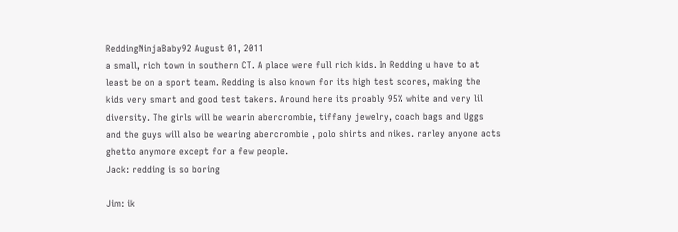ReddingNinjaBaby92 August 01, 2011
a small, rich town in southern CT. A place were full rich kids. In Redding u have to at least be on a sport team. Redding is also known for its high test scores, making the kids very smart and good test takers. Around here its proably 95% white and very lil diversity. The girls will be wearin abercrombie, tiffany jewelry, coach bags and Uggs and the guys will also be wearing abercrombie , polo shirts and nikes. rarley anyone acts ghetto anymore except for a few people.
Jack: redding is so boring

Jim: ik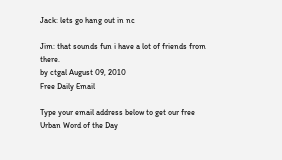Jack: lets go hang out in nc

Jim: that sounds fun i have a lot of friends from there.
by ctgal August 09, 2010
Free Daily Email

Type your email address below to get our free Urban Word of the Day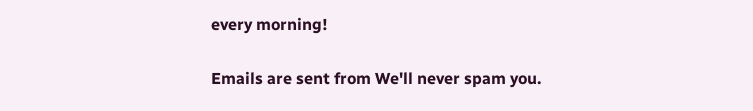every morning!

Emails are sent from We'll never spam you.